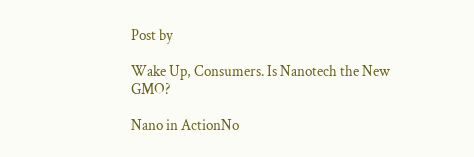Post by

Wake Up, Consumers. Is Nanotech the New GMO?

Nano in ActionNo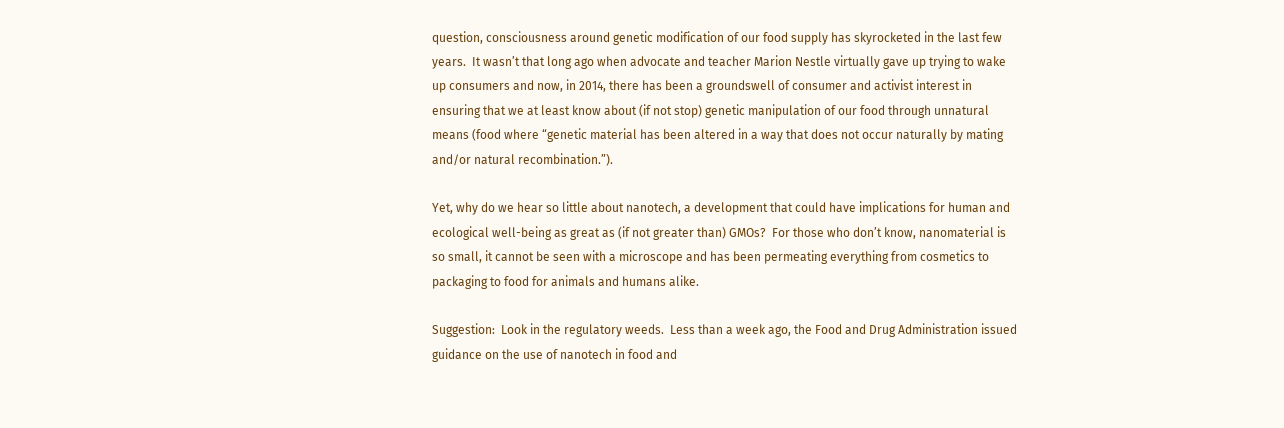question, consciousness around genetic modification of our food supply has skyrocketed in the last few years.  It wasn’t that long ago when advocate and teacher Marion Nestle virtually gave up trying to wake up consumers and now, in 2014, there has been a groundswell of consumer and activist interest in ensuring that we at least know about (if not stop) genetic manipulation of our food through unnatural means (food where “genetic material has been altered in a way that does not occur naturally by mating and/or natural recombination.”).

Yet, why do we hear so little about nanotech, a development that could have implications for human and ecological well-being as great as (if not greater than) GMOs?  For those who don’t know, nanomaterial is so small, it cannot be seen with a microscope and has been permeating everything from cosmetics to packaging to food for animals and humans alike.

Suggestion:  Look in the regulatory weeds.  Less than a week ago, the Food and Drug Administration issued guidance on the use of nanotech in food and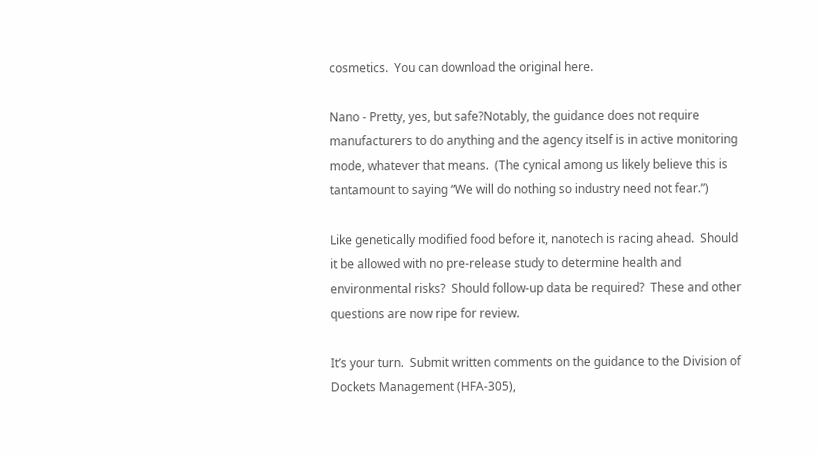cosmetics.  You can download the original here.

Nano - Pretty, yes, but safe?Notably, the guidance does not require manufacturers to do anything and the agency itself is in active monitoring mode, whatever that means.  (The cynical among us likely believe this is tantamount to saying “We will do nothing so industry need not fear.”)

Like genetically modified food before it, nanotech is racing ahead.  Should it be allowed with no pre-release study to determine health and environmental risks?  Should follow-up data be required?  These and other questions are now ripe for review.

It’s your turn.  Submit written comments on the guidance to the Division of Dockets Management (HFA-305),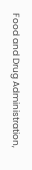Food and Drug Administration,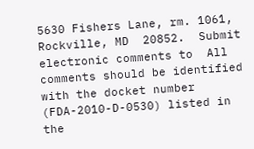5630 Fishers Lane, rm. 1061, Rockville, MD  20852.  Submit electronic comments to  All comments should be identified with the docket number (FDA-2010-D-0530) listed in the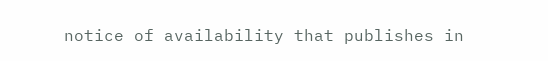notice of availability that publishes in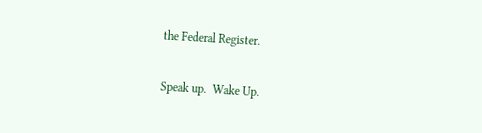the Federal Register.

Speak up.  Wake Up.